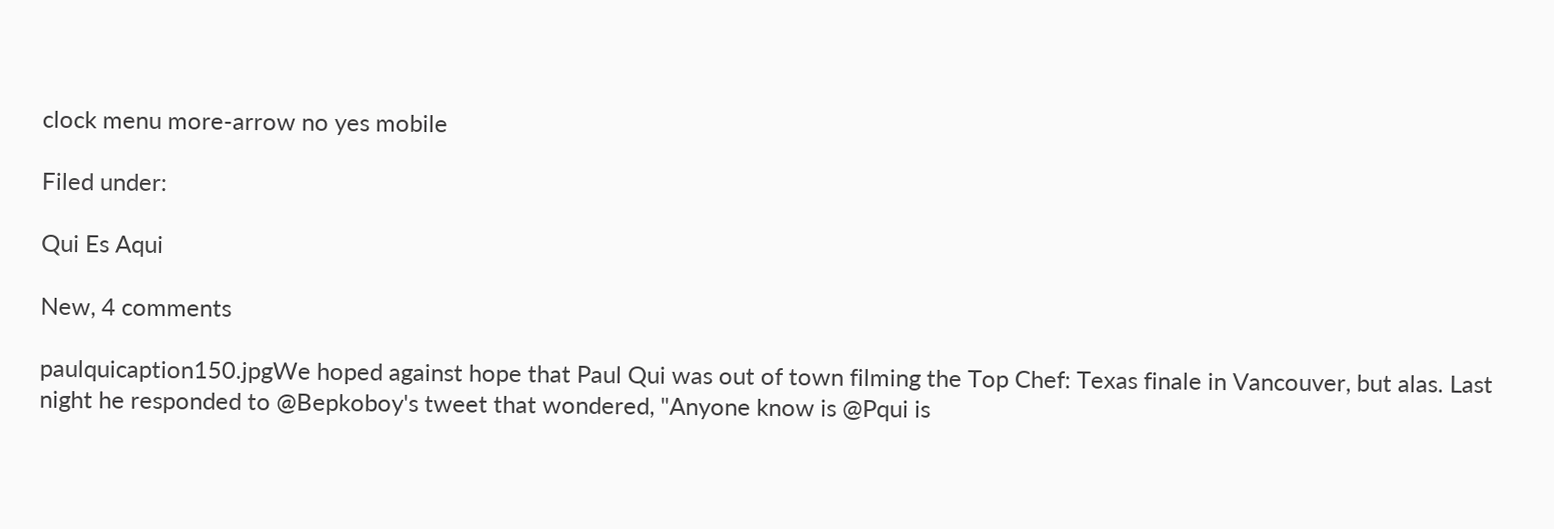clock menu more-arrow no yes mobile

Filed under:

Qui Es Aqui

New, 4 comments

paulquicaption150.jpgWe hoped against hope that Paul Qui was out of town filming the Top Chef: Texas finale in Vancouver, but alas. Last night he responded to @Bepkoboy's tweet that wondered, "Anyone know is @Pqui is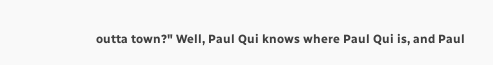outta town?" Well, Paul Qui knows where Paul Qui is, and Paul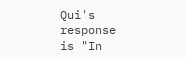Qui's response is "In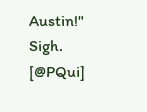Austin!" Sigh. [@PQui]